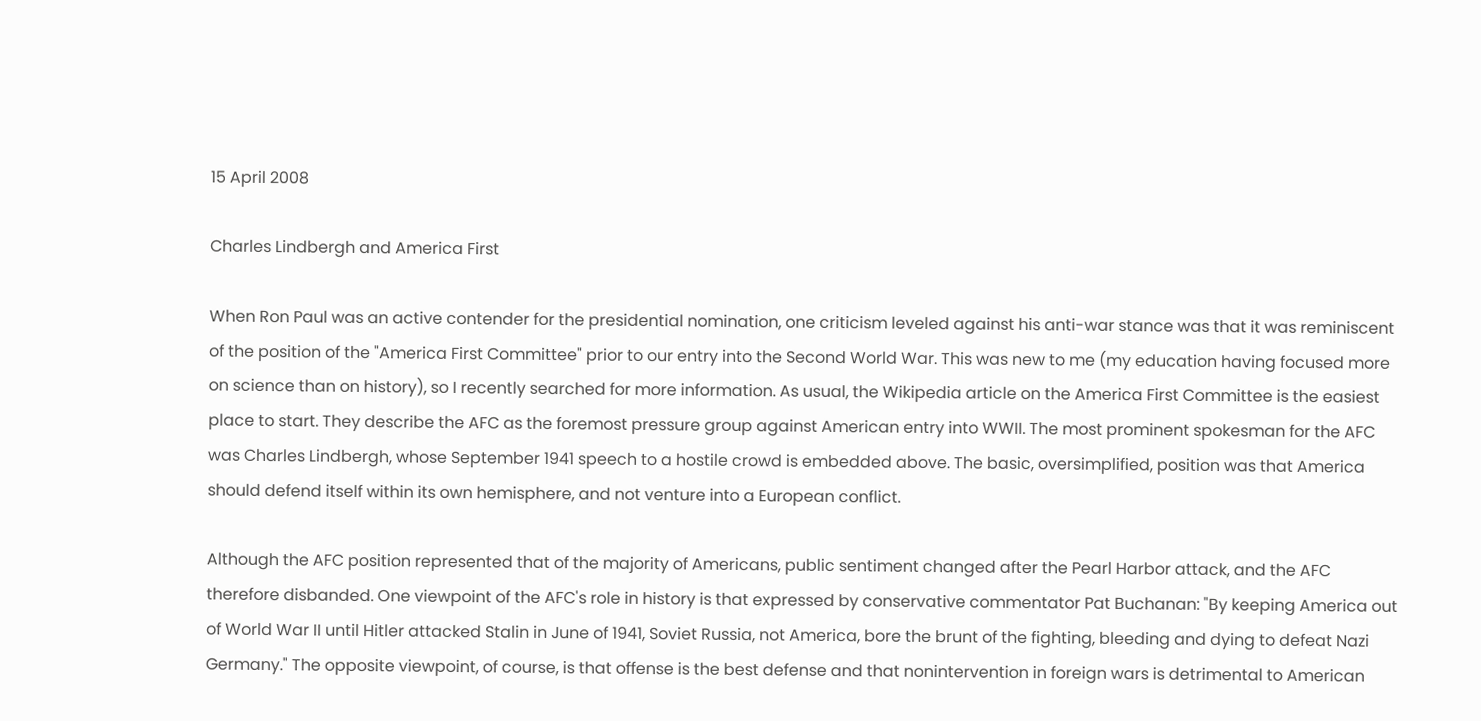15 April 2008

Charles Lindbergh and America First

When Ron Paul was an active contender for the presidential nomination, one criticism leveled against his anti-war stance was that it was reminiscent of the position of the "America First Committee" prior to our entry into the Second World War. This was new to me (my education having focused more on science than on history), so I recently searched for more information. As usual, the Wikipedia article on the America First Committee is the easiest place to start. They describe the AFC as the foremost pressure group against American entry into WWII. The most prominent spokesman for the AFC was Charles Lindbergh, whose September 1941 speech to a hostile crowd is embedded above. The basic, oversimplified, position was that America should defend itself within its own hemisphere, and not venture into a European conflict.

Although the AFC position represented that of the majority of Americans, public sentiment changed after the Pearl Harbor attack, and the AFC therefore disbanded. One viewpoint of the AFC's role in history is that expressed by conservative commentator Pat Buchanan: "By keeping America out of World War II until Hitler attacked Stalin in June of 1941, Soviet Russia, not America, bore the brunt of the fighting, bleeding and dying to defeat Nazi Germany." The opposite viewpoint, of course, is that offense is the best defense and that nonintervention in foreign wars is detrimental to American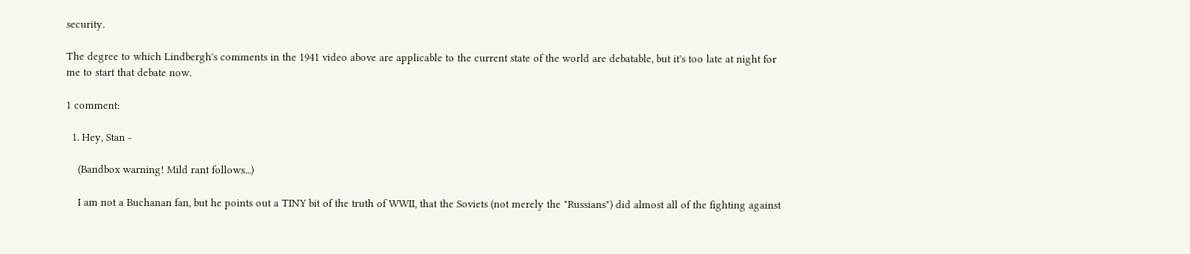security.

The degree to which Lindbergh's comments in the 1941 video above are applicable to the current state of the world are debatable, but it's too late at night for me to start that debate now.

1 comment:

  1. Hey, Stan -

    (Bandbox warning! Mild rant follows...)

    I am not a Buchanan fan, but he points out a TINY bit of the truth of WWII, that the Soviets (not merely the "Russians") did almost all of the fighting against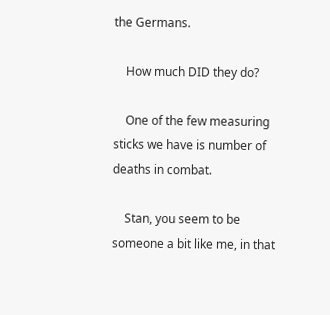the Germans.

    How much DID they do?

    One of the few measuring sticks we have is number of deaths in combat.

    Stan, you seem to be someone a bit like me, in that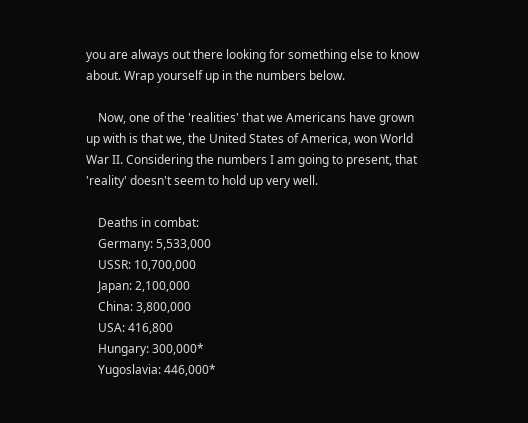you are always out there looking for something else to know about. Wrap yourself up in the numbers below.

    Now, one of the 'realities' that we Americans have grown up with is that we, the United States of America, won World War II. Considering the numbers I am going to present, that 'reality' doesn't seem to hold up very well.

    Deaths in combat:
    Germany: 5,533,000
    USSR: 10,700,000
    Japan: 2,100,000
    China: 3,800,000
    USA: 416,800
    Hungary: 300,000*
    Yugoslavia: 446,000*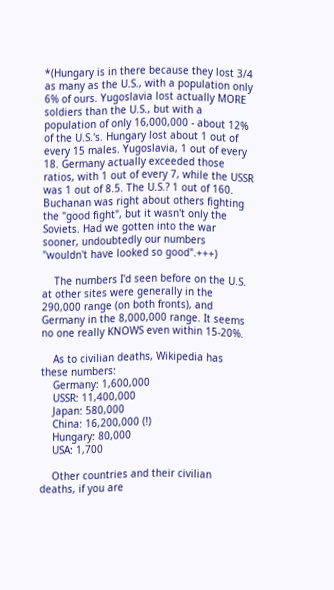*(Hungary is in there because they lost 3/4 as many as the U.S., with a population only 6% of ours. Yugoslavia lost actually MORE soldiers than the U.S., but with a population of only 16,000,000 - about 12% of the U.S.'s. Hungary lost about 1 out of every 15 males. Yugoslavia, 1 out of every 18. Germany actually exceeded those ratios, with 1 out of every 7, while the USSR was 1 out of 8.5. The U.S.? 1 out of 160. Buchanan was right about others fighting the "good fight", but it wasn't only the Soviets. Had we gotten into the war sooner, undoubtedly our numbers "wouldn't have looked so good".+++)

    The numbers I'd seen before on the U.S. at other sites were generally in the 290,000 range (on both fronts), and Germany in the 8,000,000 range. It seems no one really KNOWS even within 15-20%.

    As to civilian deaths, Wikipedia has these numbers:
    Germany: 1,600,000
    USSR: 11,400,000
    Japan: 580,000
    China: 16,200,000 (!)
    Hungary: 80,000
    USA: 1,700

    Other countries and their civilian deaths, if you are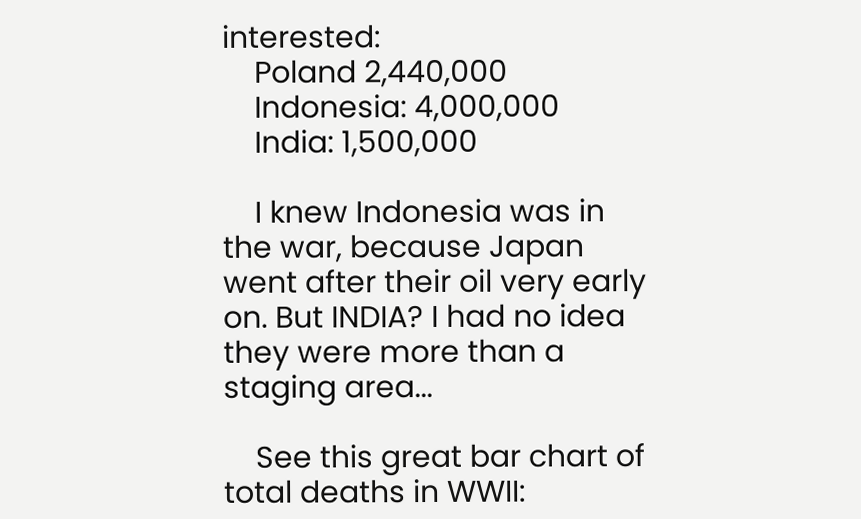interested:
    Poland 2,440,000
    Indonesia: 4,000,000
    India: 1,500,000

    I knew Indonesia was in the war, because Japan went after their oil very early on. But INDIA? I had no idea they were more than a staging area...

    See this great bar chart of total deaths in WWII: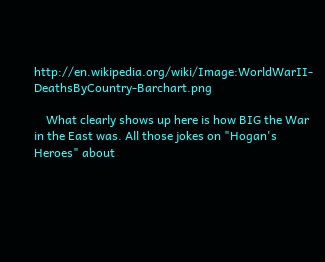http://en.wikipedia.org/wiki/Image:WorldWarII-DeathsByCountry-Barchart.png

    What clearly shows up here is how BIG the War in the East was. All those jokes on "Hogan's Heroes" about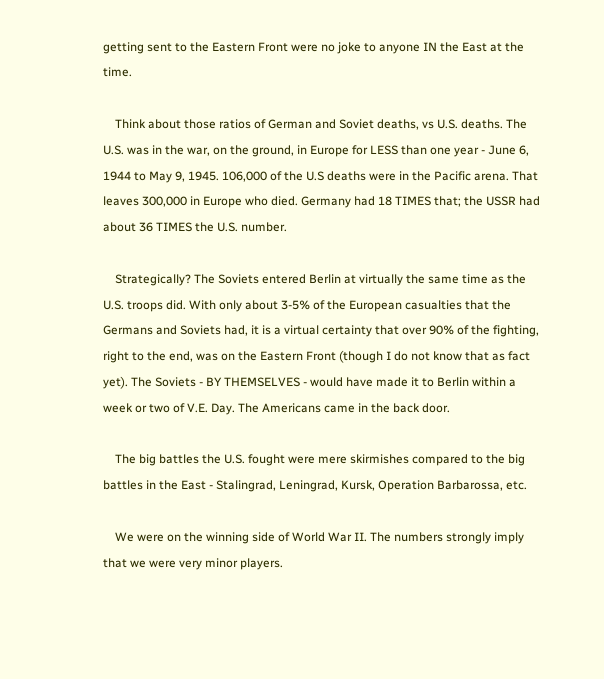getting sent to the Eastern Front were no joke to anyone IN the East at the time.

    Think about those ratios of German and Soviet deaths, vs U.S. deaths. The U.S. was in the war, on the ground, in Europe for LESS than one year - June 6, 1944 to May 9, 1945. 106,000 of the U.S deaths were in the Pacific arena. That leaves 300,000 in Europe who died. Germany had 18 TIMES that; the USSR had about 36 TIMES the U.S. number.

    Strategically? The Soviets entered Berlin at virtually the same time as the U.S. troops did. With only about 3-5% of the European casualties that the Germans and Soviets had, it is a virtual certainty that over 90% of the fighting, right to the end, was on the Eastern Front (though I do not know that as fact yet). The Soviets - BY THEMSELVES - would have made it to Berlin within a week or two of V.E. Day. The Americans came in the back door.

    The big battles the U.S. fought were mere skirmishes compared to the big battles in the East - Stalingrad, Leningrad, Kursk, Operation Barbarossa, etc.

    We were on the winning side of World War II. The numbers strongly imply that we were very minor players.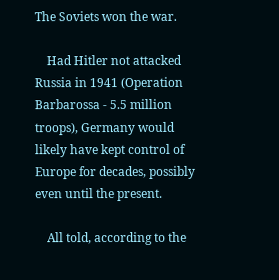The Soviets won the war.

    Had Hitler not attacked Russia in 1941 (Operation Barbarossa - 5.5 million troops), Germany would likely have kept control of Europe for decades, possibly even until the present.

    All told, according to the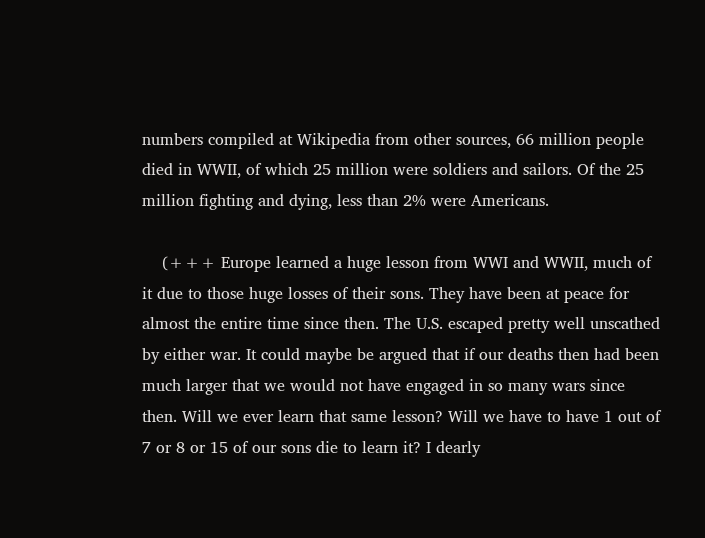numbers compiled at Wikipedia from other sources, 66 million people died in WWII, of which 25 million were soldiers and sailors. Of the 25 million fighting and dying, less than 2% were Americans.

    (+++ Europe learned a huge lesson from WWI and WWII, much of it due to those huge losses of their sons. They have been at peace for almost the entire time since then. The U.S. escaped pretty well unscathed by either war. It could maybe be argued that if our deaths then had been much larger that we would not have engaged in so many wars since then. Will we ever learn that same lesson? Will we have to have 1 out of 7 or 8 or 15 of our sons die to learn it? I dearly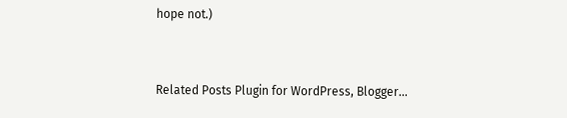hope not.)


Related Posts Plugin for WordPress, Blogger...